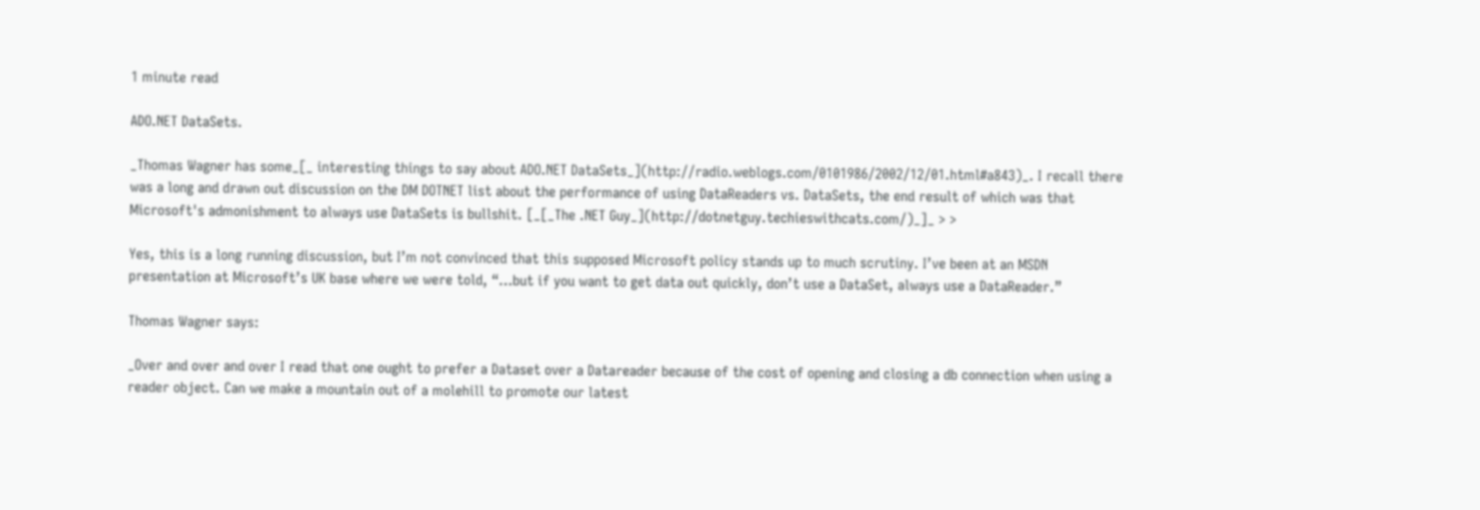1 minute read

ADO.NET DataSets.

_Thomas Wagner has some_[_ interesting things to say about ADO.NET DataSets_](http://radio.weblogs.com/0101986/2002/12/01.html#a843)_. I recall there was a long and drawn out discussion on the DM DOTNET list about the performance of using DataReaders vs. DataSets, the end result of which was that Microsoft's admonishment to always use DataSets is bullshit. [_[_The .NET Guy_](http://dotnetguy.techieswithcats.com/)_]_ > >

Yes, this is a long running discussion, but I’m not convinced that this supposed Microsoft policy stands up to much scrutiny. I’ve been at an MSDN presentation at Microsoft’s UK base where we were told, “…but if you want to get data out quickly, don’t use a DataSet, always use a DataReader.”

Thomas Wagner says:

_Over and over and over I read that one ought to prefer a Dataset over a Datareader because of the cost of opening and closing a db connection when using a reader object. Can we make a mountain out of a molehill to promote our latest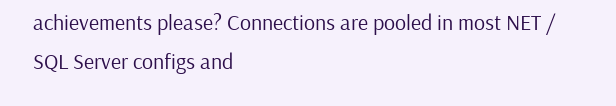achievements please? Connections are pooled in most NET / SQL Server configs and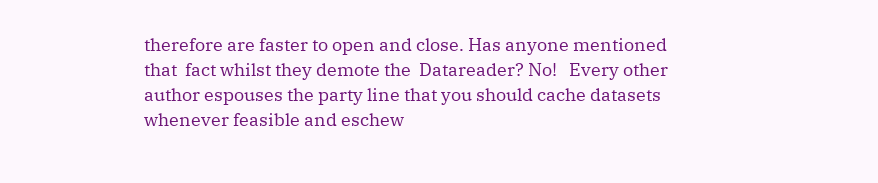therefore are faster to open and close. Has anyone mentioned that  fact whilst they demote the  Datareader? No!   Every other author espouses the party line that you should cache datasets whenever feasible and eschew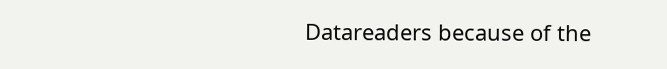Datareaders because of the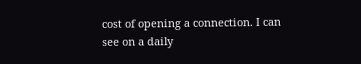cost of opening a connection. I can see on a daily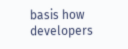basis how developers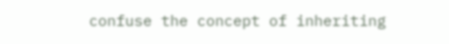confuse the concept of inheriting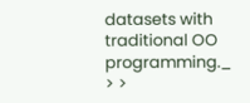datasets with traditional OO programming._ > >